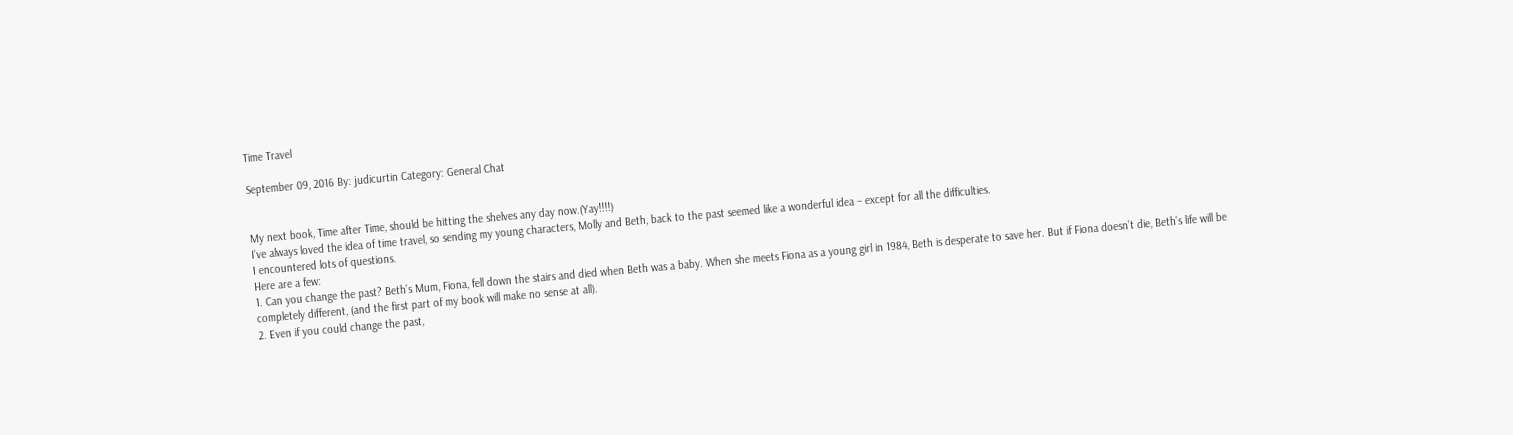Time Travel

September 09, 2016 By: judicurtin Category: General Chat


My next book, Time after Time, should be hitting the shelves any day now.(Yay!!!!)
I’ve always loved the idea of time travel, so sending my young characters, Molly and Beth, back to the past seemed like a wonderful idea – except for all the difficulties.
I encountered lots of questions.
Here are a few:
1. Can you change the past? Beth’s Mum, Fiona, fell down the stairs and died when Beth was a baby. When she meets Fiona as a young girl in 1984, Beth is desperate to save her. But if Fiona doesn’t die, Beth’s life will be completely different, (and the first part of my book will make no sense at all).
2. Even if you could change the past,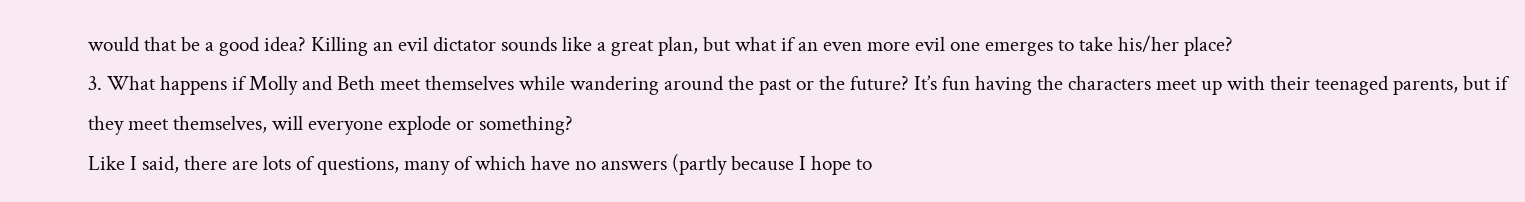would that be a good idea? Killing an evil dictator sounds like a great plan, but what if an even more evil one emerges to take his/her place?
3. What happens if Molly and Beth meet themselves while wandering around the past or the future? It’s fun having the characters meet up with their teenaged parents, but if they meet themselves, will everyone explode or something?
Like I said, there are lots of questions, many of which have no answers (partly because I hope to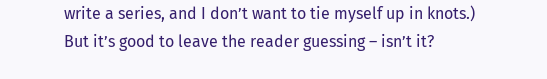write a series, and I don’t want to tie myself up in knots.)
But it’s good to leave the reader guessing – isn’t it?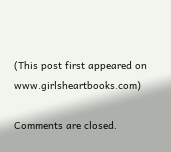(This post first appeared on www.girlsheartbooks.com)

Comments are closed.